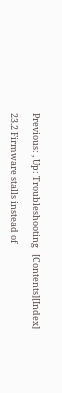Previous: , Up: Troubleshooting   [Contents][Index]

23.2 Firmware stalls instead of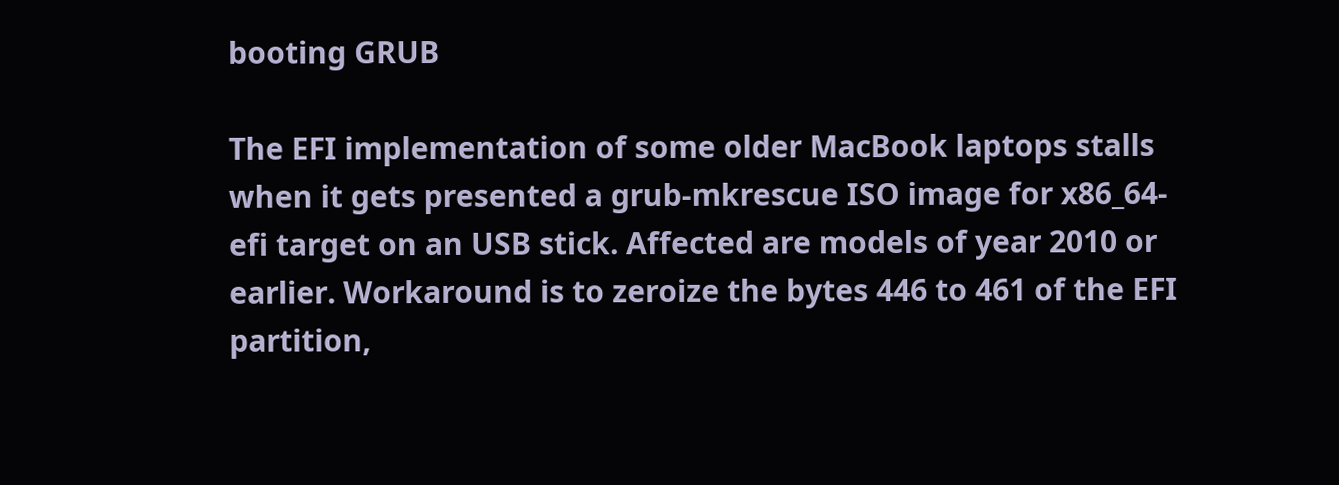booting GRUB

The EFI implementation of some older MacBook laptops stalls when it gets presented a grub-mkrescue ISO image for x86_64-efi target on an USB stick. Affected are models of year 2010 or earlier. Workaround is to zeroize the bytes 446 to 461 of the EFI partition,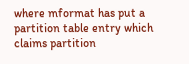where mformat has put a partition table entry which claims partition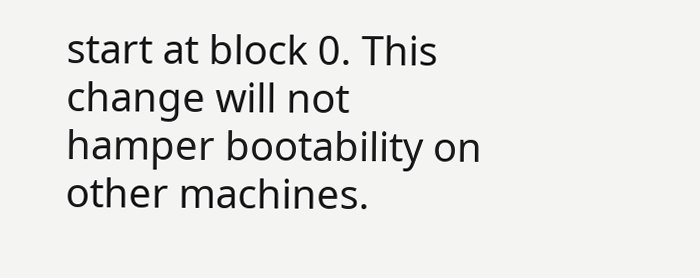start at block 0. This change will not hamper bootability on other machines.